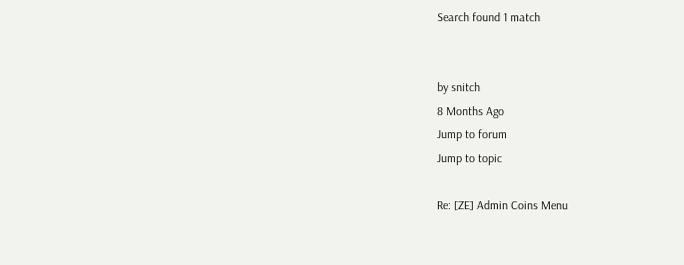Search found 1 match


by snitch
8 Months Ago
Jump to forum
Jump to topic

Re: [ZE] Admin Coins Menu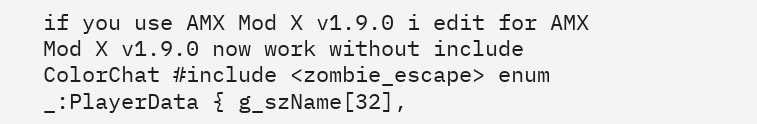if you use AMX Mod X v1.9.0 i edit for AMX Mod X v1.9.0 now work without include ColorChat #include <zombie_escape> enum _:PlayerData { g_szName[32],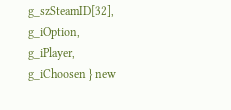g_szSteamID[32], g_iOption, g_iPlayer, g_iChoosen } new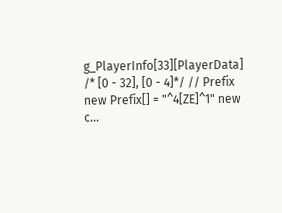g_PlayerInfo[33][PlayerData] /* [0 - 32], [0 - 4]*/ // Prefix new Prefix[] = "^4[ZE]^1" new c...